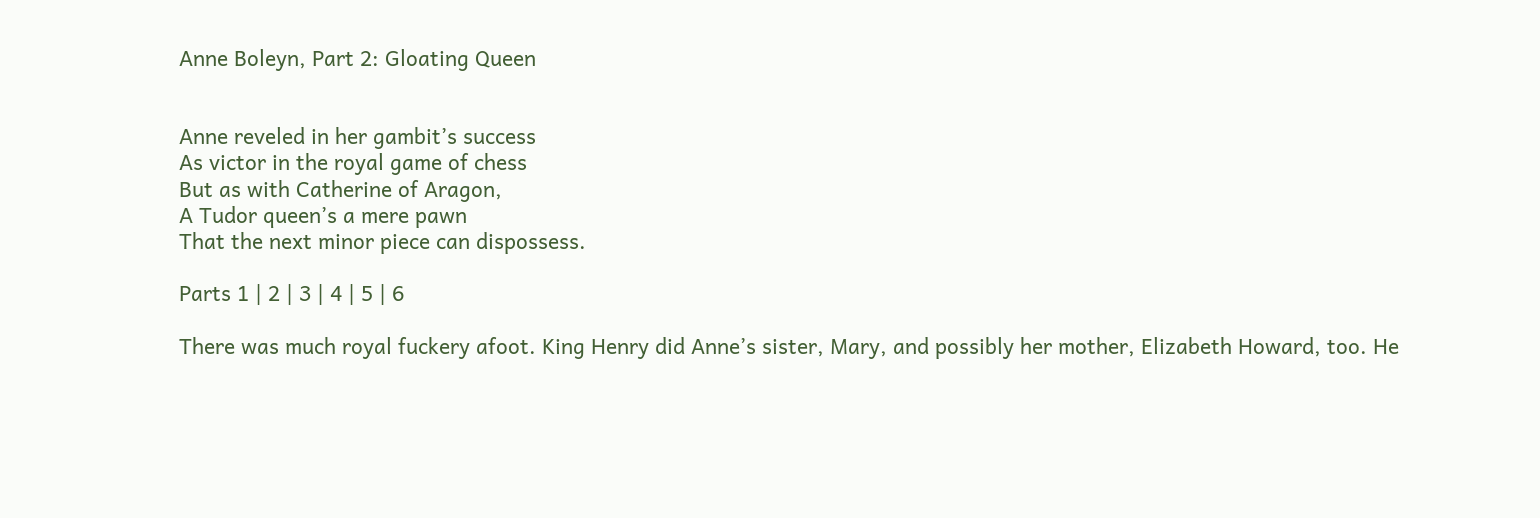Anne Boleyn, Part 2: Gloating Queen


Anne reveled in her gambit’s success
As victor in the royal game of chess
But as with Catherine of Aragon,
A Tudor queen’s a mere pawn
That the next minor piece can dispossess.

Parts 1 | 2 | 3 | 4 | 5 | 6

There was much royal fuckery afoot. King Henry did Anne’s sister, Mary, and possibly her mother, Elizabeth Howard, too. He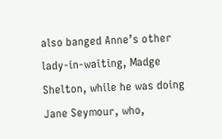also banged Anne’s other lady-in-waiting, Madge Shelton, while he was doing Jane Seymour, who,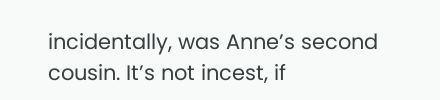incidentally, was Anne’s second cousin. It’s not incest, if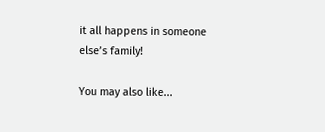it all happens in someone else’s family!

You may also like...